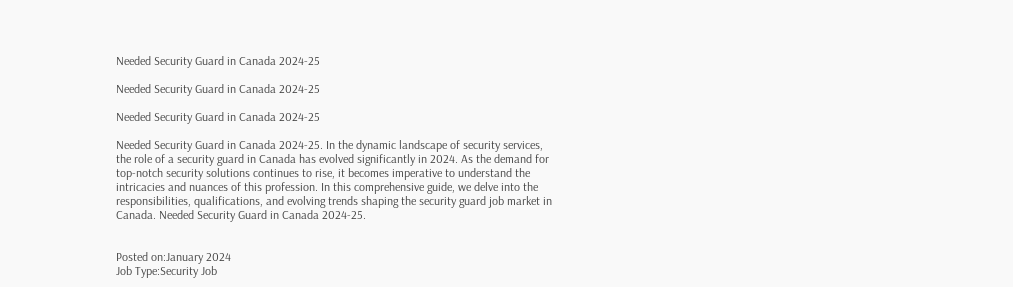Needed Security Guard in Canada 2024-25

Needed Security Guard in Canada 2024-25

Needed Security Guard in Canada 2024-25

Needed Security Guard in Canada 2024-25. In the dynamic landscape of security services, the role of a security guard in Canada has evolved significantly in 2024. As the demand for top-notch security solutions continues to rise, it becomes imperative to understand the intricacies and nuances of this profession. In this comprehensive guide, we delve into the responsibilities, qualifications, and evolving trends shaping the security guard job market in Canada. Needed Security Guard in Canada 2024-25.


Posted on:January 2024
Job Type:Security Job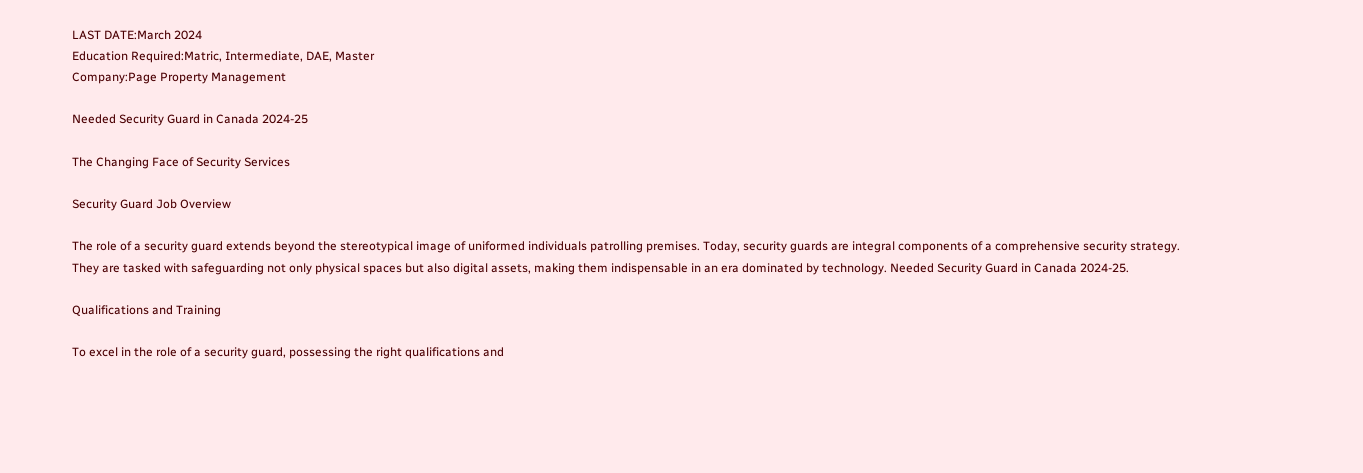LAST DATE:March 2024
Education Required:Matric, Intermediate, DAE, Master
Company:Page Property Management

Needed Security Guard in Canada 2024-25

The Changing Face of Security Services

Security Guard Job Overview

The role of a security guard extends beyond the stereotypical image of uniformed individuals patrolling premises. Today, security guards are integral components of a comprehensive security strategy. They are tasked with safeguarding not only physical spaces but also digital assets, making them indispensable in an era dominated by technology. Needed Security Guard in Canada 2024-25.

Qualifications and Training

To excel in the role of a security guard, possessing the right qualifications and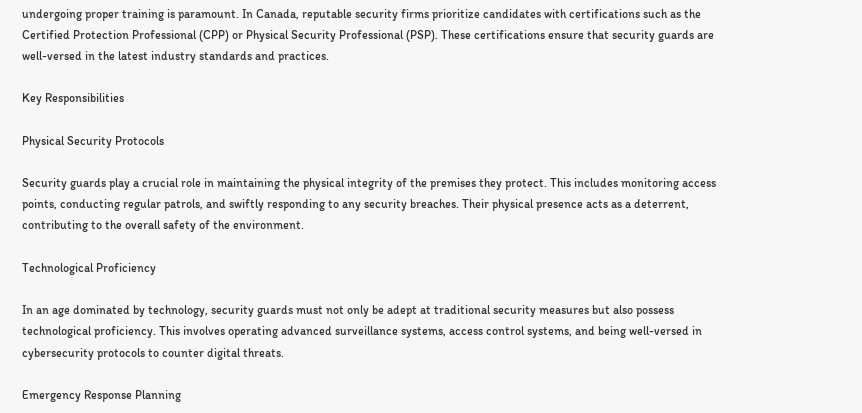undergoing proper training is paramount. In Canada, reputable security firms prioritize candidates with certifications such as the Certified Protection Professional (CPP) or Physical Security Professional (PSP). These certifications ensure that security guards are well-versed in the latest industry standards and practices.

Key Responsibilities

Physical Security Protocols

Security guards play a crucial role in maintaining the physical integrity of the premises they protect. This includes monitoring access points, conducting regular patrols, and swiftly responding to any security breaches. Their physical presence acts as a deterrent, contributing to the overall safety of the environment.

Technological Proficiency

In an age dominated by technology, security guards must not only be adept at traditional security measures but also possess technological proficiency. This involves operating advanced surveillance systems, access control systems, and being well-versed in cybersecurity protocols to counter digital threats.

Emergency Response Planning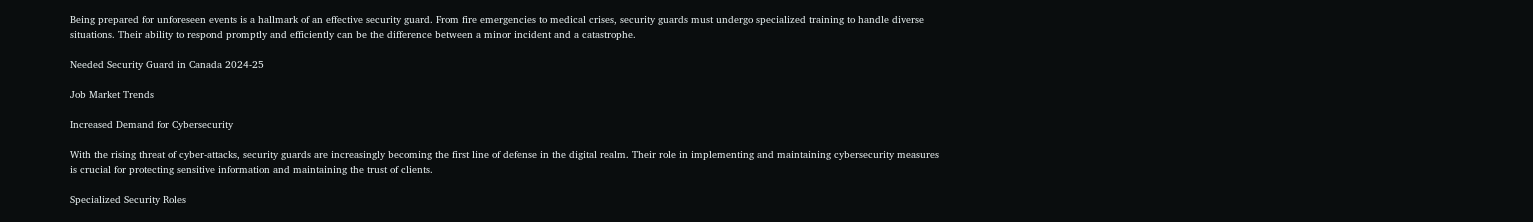Being prepared for unforeseen events is a hallmark of an effective security guard. From fire emergencies to medical crises, security guards must undergo specialized training to handle diverse situations. Their ability to respond promptly and efficiently can be the difference between a minor incident and a catastrophe.

Needed Security Guard in Canada 2024-25

Job Market Trends

Increased Demand for Cybersecurity

With the rising threat of cyber-attacks, security guards are increasingly becoming the first line of defense in the digital realm. Their role in implementing and maintaining cybersecurity measures is crucial for protecting sensitive information and maintaining the trust of clients.

Specialized Security Roles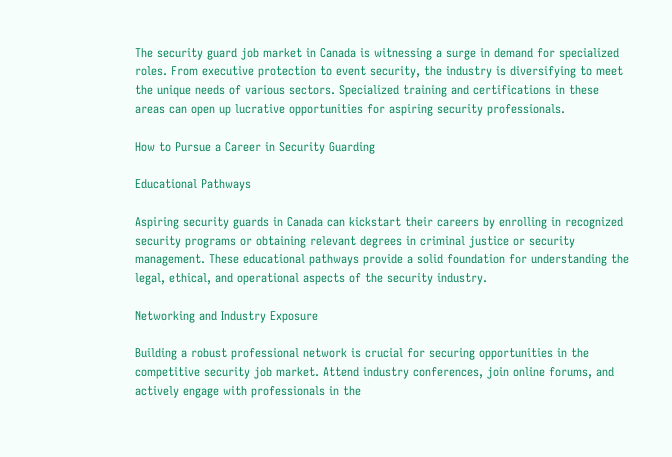The security guard job market in Canada is witnessing a surge in demand for specialized roles. From executive protection to event security, the industry is diversifying to meet the unique needs of various sectors. Specialized training and certifications in these areas can open up lucrative opportunities for aspiring security professionals.

How to Pursue a Career in Security Guarding

Educational Pathways

Aspiring security guards in Canada can kickstart their careers by enrolling in recognized security programs or obtaining relevant degrees in criminal justice or security management. These educational pathways provide a solid foundation for understanding the legal, ethical, and operational aspects of the security industry.

Networking and Industry Exposure

Building a robust professional network is crucial for securing opportunities in the competitive security job market. Attend industry conferences, join online forums, and actively engage with professionals in the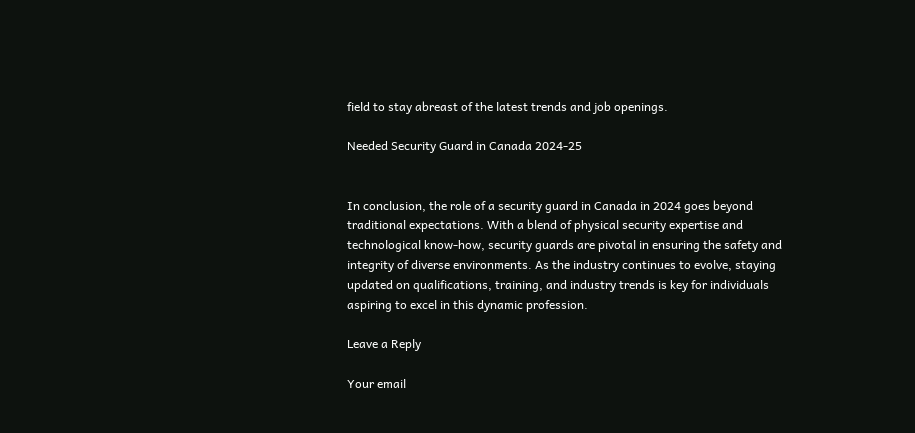field to stay abreast of the latest trends and job openings.

Needed Security Guard in Canada 2024-25


In conclusion, the role of a security guard in Canada in 2024 goes beyond traditional expectations. With a blend of physical security expertise and technological know-how, security guards are pivotal in ensuring the safety and integrity of diverse environments. As the industry continues to evolve, staying updated on qualifications, training, and industry trends is key for individuals aspiring to excel in this dynamic profession.

Leave a Reply

Your email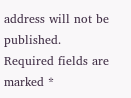address will not be published. Required fields are marked *